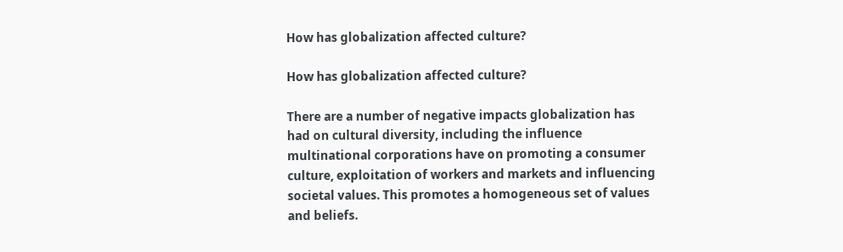How has globalization affected culture?

How has globalization affected culture?

There are a number of negative impacts globalization has had on cultural diversity, including the influence multinational corporations have on promoting a consumer culture, exploitation of workers and markets and influencing societal values. This promotes a homogeneous set of values and beliefs.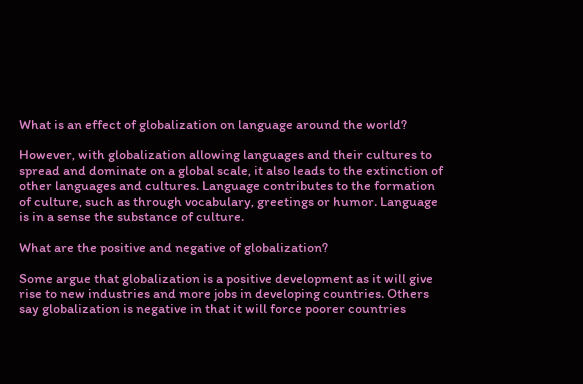What is an effect of globalization on language around the world?

However, with globalization allowing languages and their cultures to spread and dominate on a global scale, it also leads to the extinction of other languages and cultures. Language contributes to the formation of culture, such as through vocabulary, greetings or humor. Language is in a sense the substance of culture.

What are the positive and negative of globalization?

Some argue that globalization is a positive development as it will give rise to new industries and more jobs in developing countries. Others say globalization is negative in that it will force poorer countries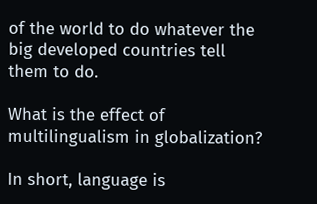of the world to do whatever the big developed countries tell them to do.

What is the effect of multilingualism in globalization?

In short, language is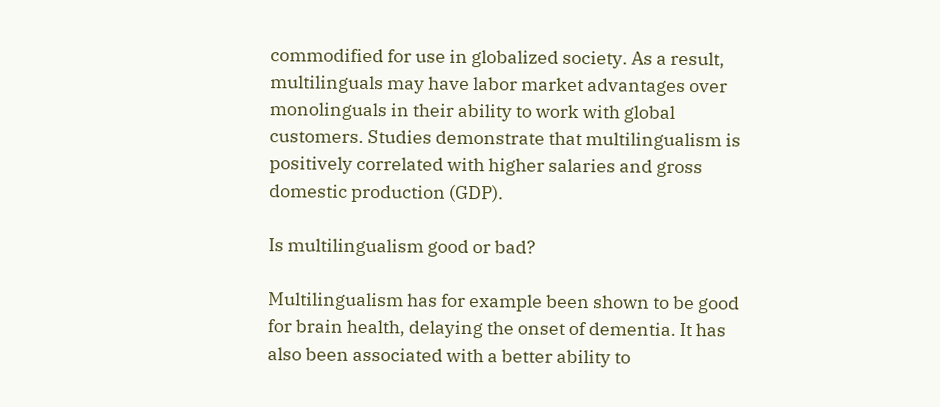commodified for use in globalized society. As a result, multilinguals may have labor market advantages over monolinguals in their ability to work with global customers. Studies demonstrate that multilingualism is positively correlated with higher salaries and gross domestic production (GDP).

Is multilingualism good or bad?

Multilingualism has for example been shown to be good for brain health, delaying the onset of dementia. It has also been associated with a better ability to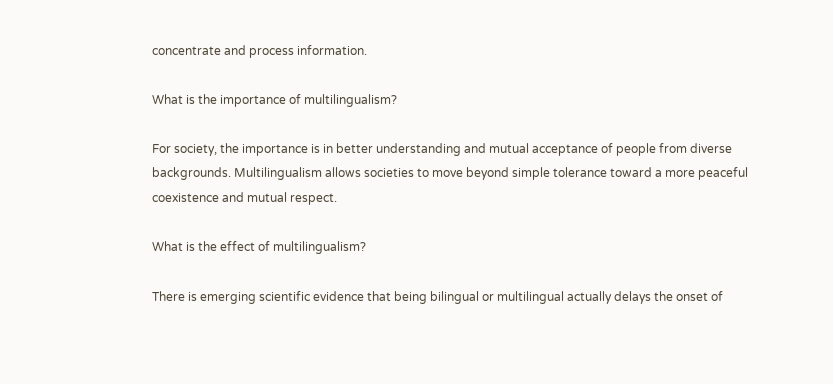concentrate and process information.

What is the importance of multilingualism?

For society, the importance is in better understanding and mutual acceptance of people from diverse backgrounds. Multilingualism allows societies to move beyond simple tolerance toward a more peaceful coexistence and mutual respect.

What is the effect of multilingualism?

There is emerging scientific evidence that being bilingual or multilingual actually delays the onset of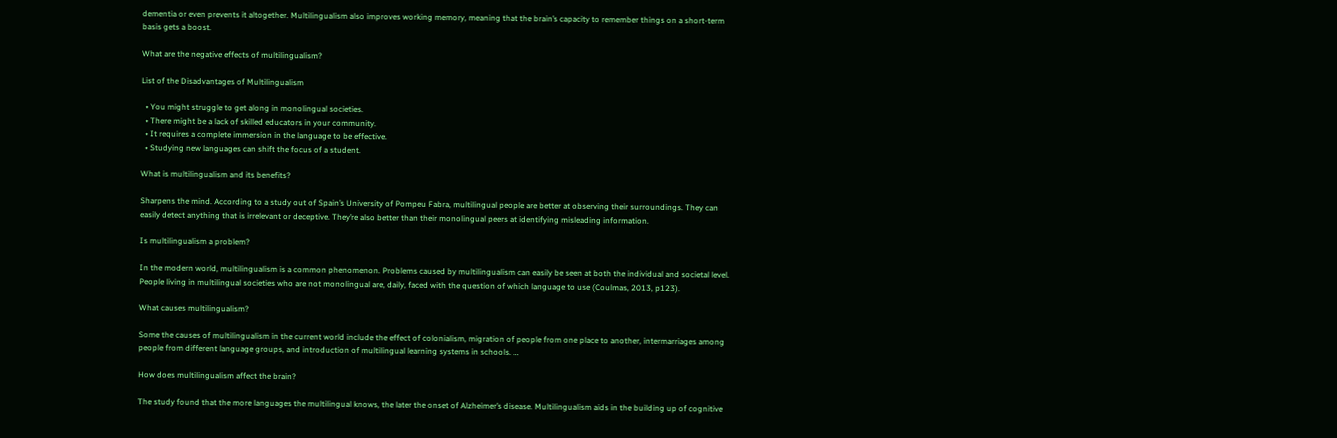dementia or even prevents it altogether. Multilingualism also improves working memory, meaning that the brain’s capacity to remember things on a short-term basis gets a boost.

What are the negative effects of multilingualism?

List of the Disadvantages of Multilingualism

  • You might struggle to get along in monolingual societies.
  • There might be a lack of skilled educators in your community.
  • It requires a complete immersion in the language to be effective.
  • Studying new languages can shift the focus of a student.

What is multilingualism and its benefits?

Sharpens the mind. According to a study out of Spain’s University of Pompeu Fabra, multilingual people are better at observing their surroundings. They can easily detect anything that is irrelevant or deceptive. They’re also better than their monolingual peers at identifying misleading information.

Is multilingualism a problem?

In the modern world, multilingualism is a common phenomenon. Problems caused by multilingualism can easily be seen at both the individual and societal level. People living in multilingual societies who are not monolingual are, daily, faced with the question of which language to use (Coulmas, 2013, p123).

What causes multilingualism?

Some the causes of multilingualism in the current world include the effect of colonialism, migration of people from one place to another, intermarriages among people from different language groups, and introduction of multilingual learning systems in schools. …

How does multilingualism affect the brain?

The study found that the more languages the multilingual knows, the later the onset of Alzheimer’s disease. Multilingualism aids in the building up of cognitive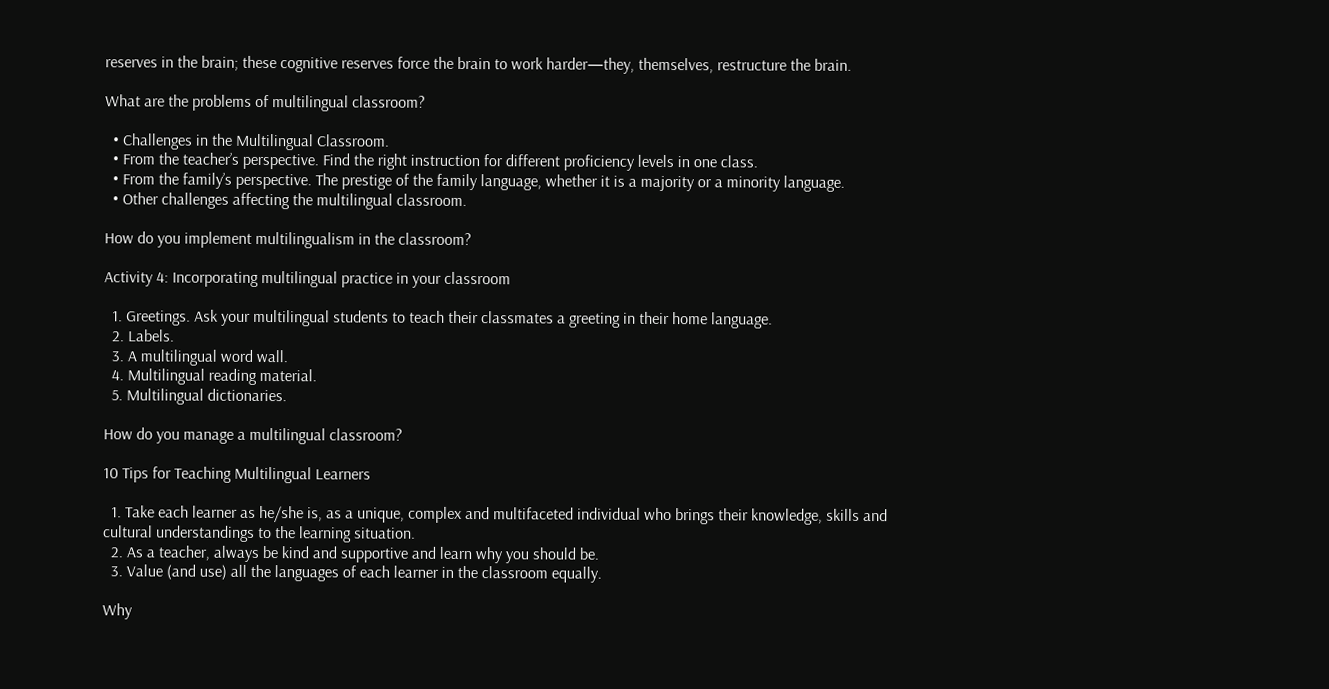reserves in the brain; these cognitive reserves force the brain to work harder—they, themselves, restructure the brain.

What are the problems of multilingual classroom?

  • Challenges in the Multilingual Classroom.
  • From the teacher’s perspective. Find the right instruction for different proficiency levels in one class.
  • From the family’s perspective. The prestige of the family language, whether it is a majority or a minority language.
  • Other challenges affecting the multilingual classroom.

How do you implement multilingualism in the classroom?

Activity 4: Incorporating multilingual practice in your classroom

  1. Greetings. Ask your multilingual students to teach their classmates a greeting in their home language.
  2. Labels.
  3. A multilingual word wall.
  4. Multilingual reading material.
  5. Multilingual dictionaries.

How do you manage a multilingual classroom?

10 Tips for Teaching Multilingual Learners

  1. Take each learner as he/she is, as a unique, complex and multifaceted individual who brings their knowledge, skills and cultural understandings to the learning situation.
  2. As a teacher, always be kind and supportive and learn why you should be.
  3. Value (and use) all the languages of each learner in the classroom equally.

Why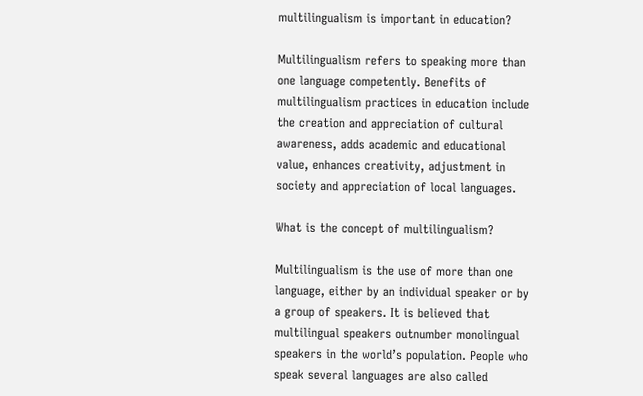multilingualism is important in education?

Multilingualism refers to speaking more than one language competently. Benefits of multilingualism practices in education include the creation and appreciation of cultural awareness, adds academic and educational value, enhances creativity, adjustment in society and appreciation of local languages.

What is the concept of multilingualism?

Multilingualism is the use of more than one language, either by an individual speaker or by a group of speakers. It is believed that multilingual speakers outnumber monolingual speakers in the world’s population. People who speak several languages are also called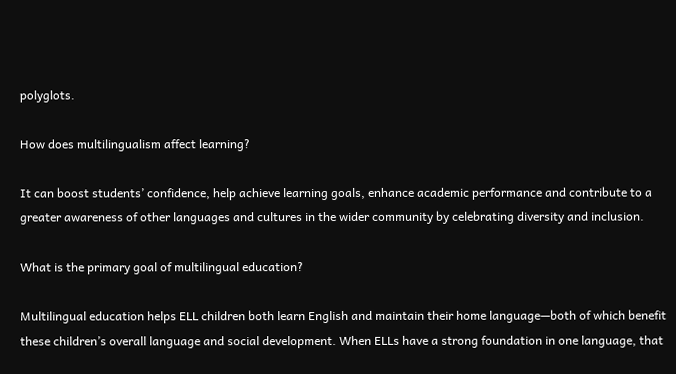polyglots.

How does multilingualism affect learning?

It can boost students’ confidence, help achieve learning goals, enhance academic performance and contribute to a greater awareness of other languages and cultures in the wider community by celebrating diversity and inclusion.

What is the primary goal of multilingual education?

Multilingual education helps ELL children both learn English and maintain their home language—both of which benefit these children’s overall language and social development. When ELLs have a strong foundation in one language, that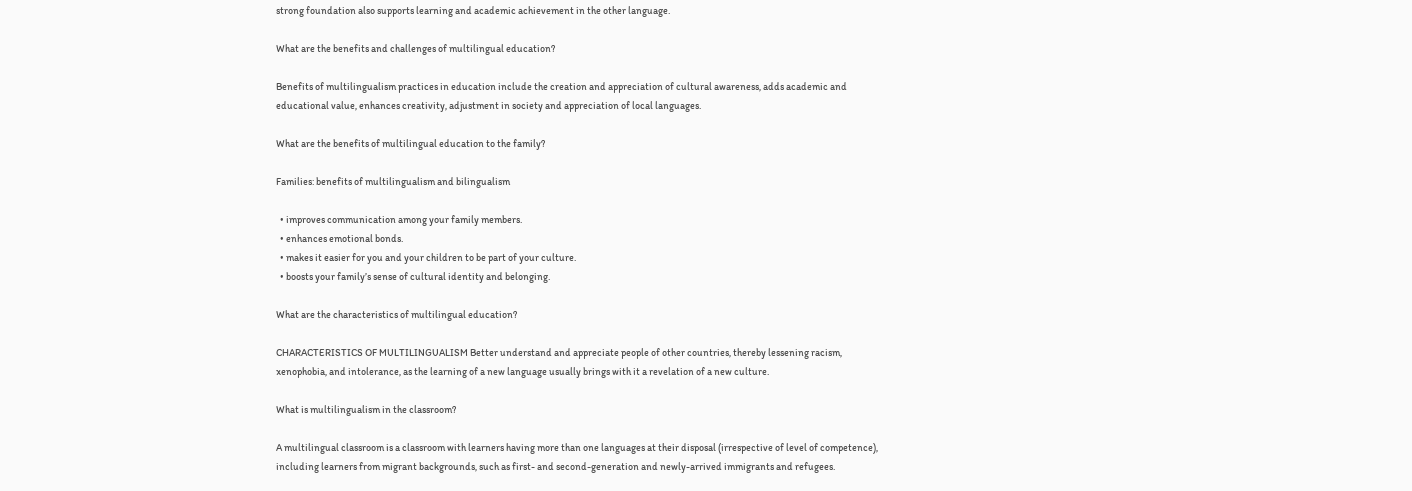strong foundation also supports learning and academic achievement in the other language.

What are the benefits and challenges of multilingual education?

Benefits of multilingualism practices in education include the creation and appreciation of cultural awareness, adds academic and educational value, enhances creativity, adjustment in society and appreciation of local languages.

What are the benefits of multilingual education to the family?

Families: benefits of multilingualism and bilingualism

  • improves communication among your family members.
  • enhances emotional bonds.
  • makes it easier for you and your children to be part of your culture.
  • boosts your family’s sense of cultural identity and belonging.

What are the characteristics of multilingual education?

CHARACTERISTICS OF MULTILINGUALISM Better understand and appreciate people of other countries, thereby lessening racism, xenophobia, and intolerance, as the learning of a new language usually brings with it a revelation of a new culture.

What is multilingualism in the classroom?

A multilingual classroom is a classroom with learners having more than one languages at their disposal (irrespective of level of competence), including learners from migrant backgrounds, such as first- and second-generation and newly-arrived immigrants and refugees.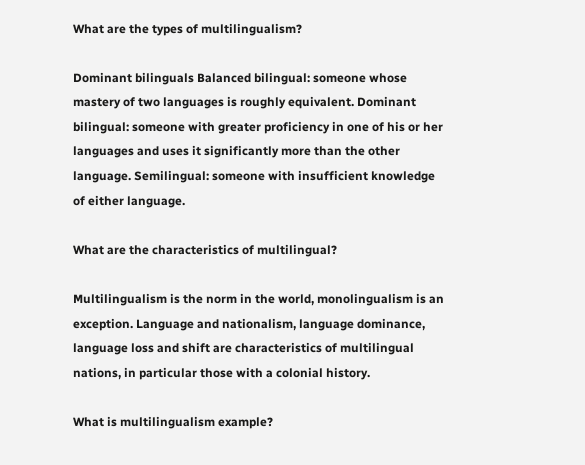What are the types of multilingualism?

Dominant bilinguals Balanced bilingual: someone whose mastery of two languages is roughly equivalent. Dominant bilingual: someone with greater proficiency in one of his or her languages and uses it significantly more than the other language. Semilingual: someone with insufficient knowledge of either language.

What are the characteristics of multilingual?

Multilingualism is the norm in the world, monolingualism is an exception. Language and nationalism, language dominance, language loss and shift are characteristics of multilingual nations, in particular those with a colonial history.

What is multilingualism example?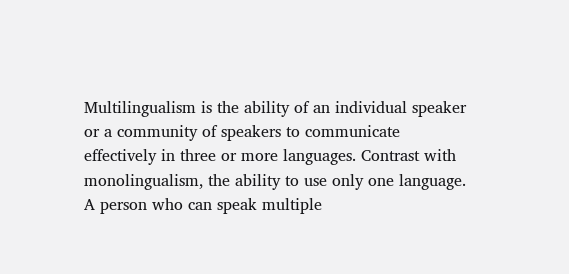Multilingualism is the ability of an individual speaker or a community of speakers to communicate effectively in three or more languages. Contrast with monolingualism, the ability to use only one language. A person who can speak multiple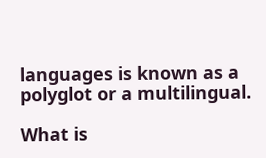languages is known as a polyglot or a multilingual.

What is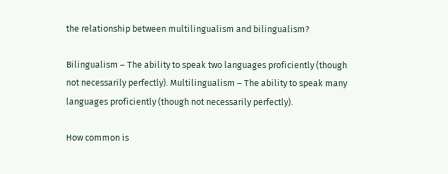the relationship between multilingualism and bilingualism?

Bilingualism – The ability to speak two languages proficiently (though not necessarily perfectly). Multilingualism – The ability to speak many languages proficiently (though not necessarily perfectly).

How common is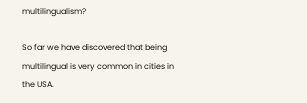multilingualism?

So far we have discovered that being multilingual is very common in cities in the USA.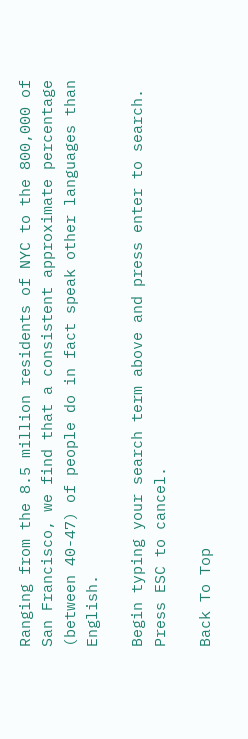Ranging from the 8.5 million residents of NYC to the 800,000 of San Francisco, we find that a consistent approximate percentage (between 40-47) of people do in fact speak other languages than English.

Begin typing your search term above and press enter to search. Press ESC to cancel.

Back To Top